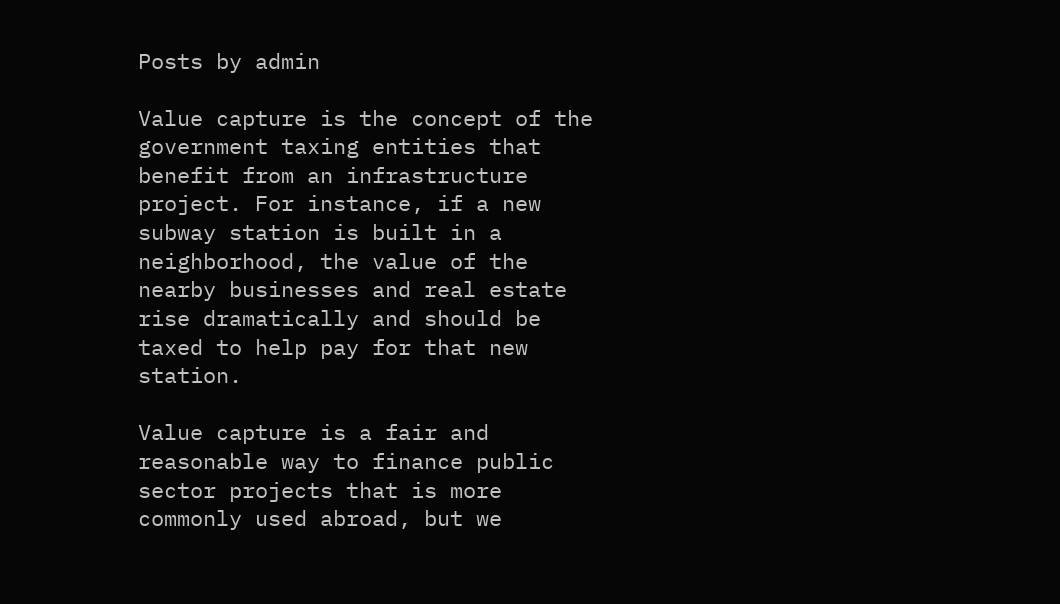Posts by admin

Value capture is the concept of the government taxing entities that benefit from an infrastructure project. For instance, if a new subway station is built in a neighborhood, the value of the nearby businesses and real estate rise dramatically and should be taxed to help pay for that new station.

Value capture is a fair and reasonable way to finance public sector projects that is more commonly used abroad, but we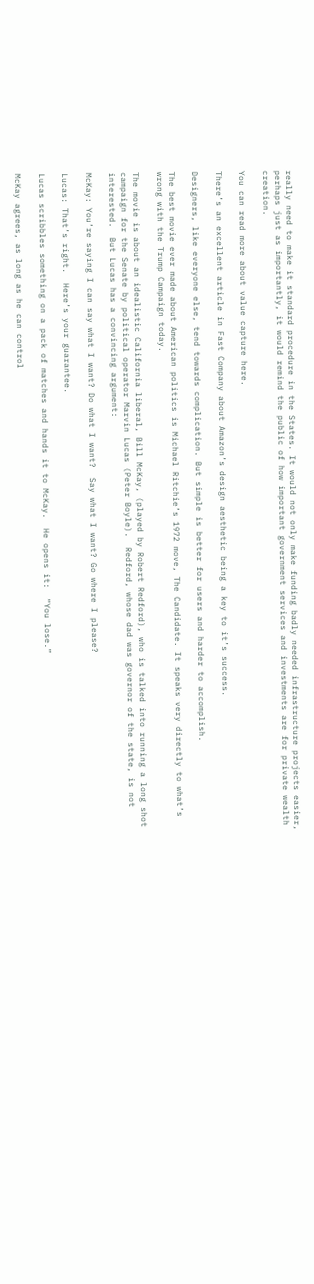really need to make it standard procedure in the States. It would not only make funding badly needed infrastructure projects easier, perhaps just as importantly, it would remind the public of how important government services and investments are for private wealth creation.

You can read more about value capture here.

There’s an excellent article in Fast Company about Amazon’s design aesthetic being a key to it’s success.

Designers, like everyone else, tend towards complication. But simple is better for users and harder to accomplish.

The best movie ever made about American politics is Michael Ritchie’s 1972 move, The Candidate. It speaks very directly to what’s wrong with the Trump Campaign today.

The movie is about an idealistic California liberal, Bill McKay, (played by Robert Redford), who is talked into running a long shot campaign for the Senate by political operator Marvin Lucas (Peter Boyle).  Redford, whose dad was governor of the state, is not interested.  But Lucas has a convincing argument:

McKay: You’re saying I can say what I want? Do what I want?  Say what I want? Go where I please?

Lucas: That’s right.  Here’s your guarantee.

Lucas scribbles something on a pack of matches and hands it to McKay.  He opens it:  “You lose.”

McKay agrees, as long as he can control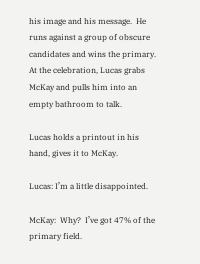his image and his message.  He runs against a group of obscure candidates and wins the primary.  At the celebration, Lucas grabs McKay and pulls him into an empty bathroom to talk.

Lucas holds a printout in his hand, gives it to McKay.

Lucas: I’m a little disappointed.

McKay:  Why?  I’ve got 47% of the primary field.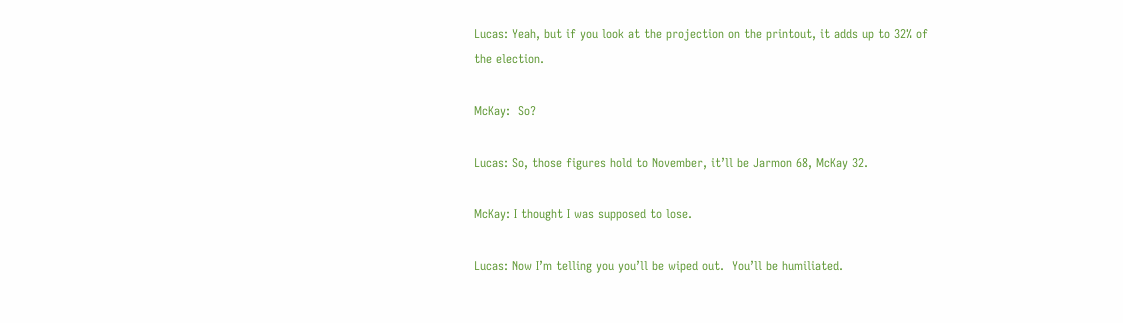Lucas: Yeah, but if you look at the projection on the printout, it adds up to 32% of the election.

McKay:  So?

Lucas: So, those figures hold to November, it’ll be Jarmon 68, McKay 32.

McKay: I thought I was supposed to lose.

Lucas: Now I’m telling you you’ll be wiped out.  You’ll be humiliated.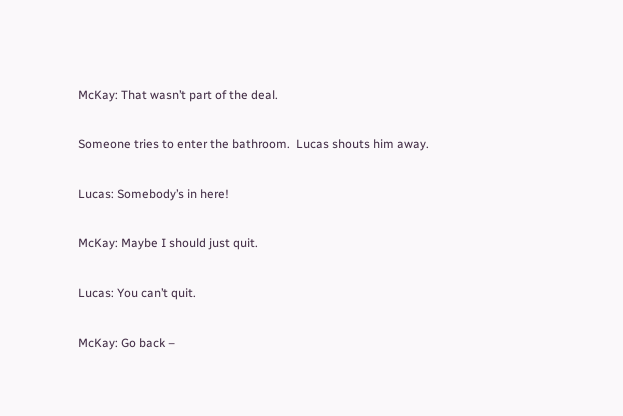McKay: That wasn’t part of the deal.

Someone tries to enter the bathroom.  Lucas shouts him away.

Lucas: Somebody’s in here!

McKay: Maybe I should just quit.

Lucas: You can’t quit.

McKay: Go back –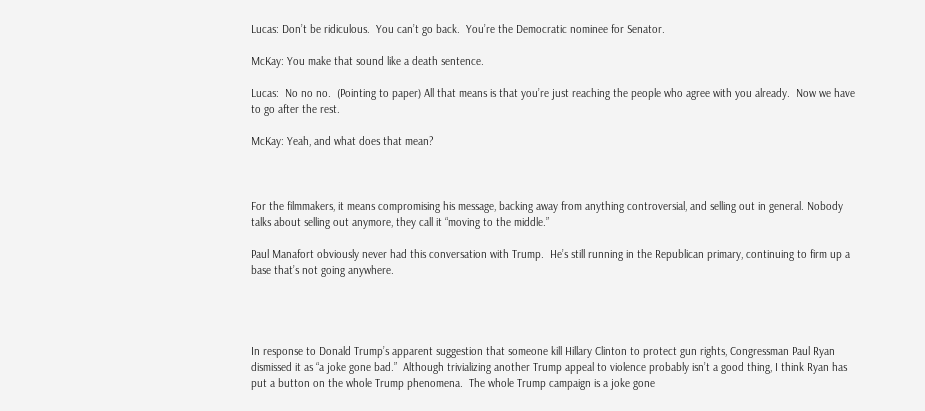Lucas: Don’t be ridiculous.  You can’t go back.  You’re the Democratic nominee for Senator.

McKay: You make that sound like a death sentence.

Lucas:  No no no.  (Pointing to paper) All that means is that you’re just reaching the people who agree with you already.  Now we have to go after the rest.

McKay: Yeah, and what does that mean?



For the filmmakers, it means compromising his message, backing away from anything controversial, and selling out in general. Nobody talks about selling out anymore, they call it “moving to the middle.”

Paul Manafort obviously never had this conversation with Trump.  He’s still running in the Republican primary, continuing to firm up a base that’s not going anywhere.




In response to Donald Trump’s apparent suggestion that someone kill Hillary Clinton to protect gun rights, Congressman Paul Ryan dismissed it as “a joke gone bad.”  Although trivializing another Trump appeal to violence probably isn’t a good thing, I think Ryan has put a button on the whole Trump phenomena.  The whole Trump campaign is a joke gone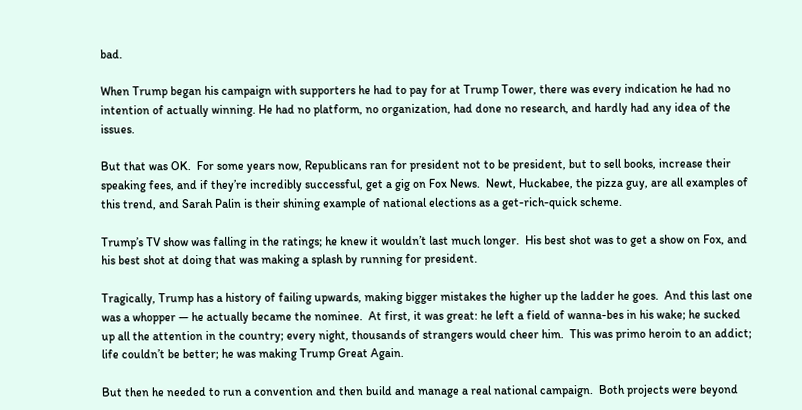bad.

When Trump began his campaign with supporters he had to pay for at Trump Tower, there was every indication he had no intention of actually winning. He had no platform, no organization, had done no research, and hardly had any idea of the issues.

But that was OK.  For some years now, Republicans ran for president not to be president, but to sell books, increase their speaking fees, and if they’re incredibly successful, get a gig on Fox News.  Newt, Huckabee, the pizza guy, are all examples of this trend, and Sarah Palin is their shining example of national elections as a get-rich-quick scheme.

Trump’s TV show was falling in the ratings; he knew it wouldn’t last much longer.  His best shot was to get a show on Fox, and his best shot at doing that was making a splash by running for president.

Tragically, Trump has a history of failing upwards, making bigger mistakes the higher up the ladder he goes.  And this last one was a whopper — he actually became the nominee.  At first, it was great: he left a field of wanna-bes in his wake; he sucked up all the attention in the country; every night, thousands of strangers would cheer him.  This was primo heroin to an addict; life couldn’t be better; he was making Trump Great Again.

But then he needed to run a convention and then build and manage a real national campaign.  Both projects were beyond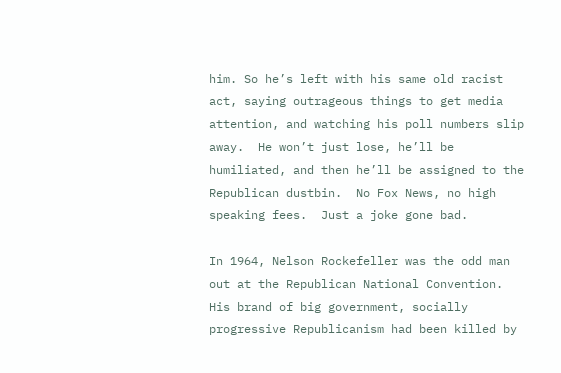him. So he’s left with his same old racist act, saying outrageous things to get media attention, and watching his poll numbers slip away.  He won’t just lose, he’ll be humiliated, and then he’ll be assigned to the Republican dustbin.  No Fox News, no high speaking fees.  Just a joke gone bad.

In 1964, Nelson Rockefeller was the odd man out at the Republican National Convention. His brand of big government, socially progressive Republicanism had been killed by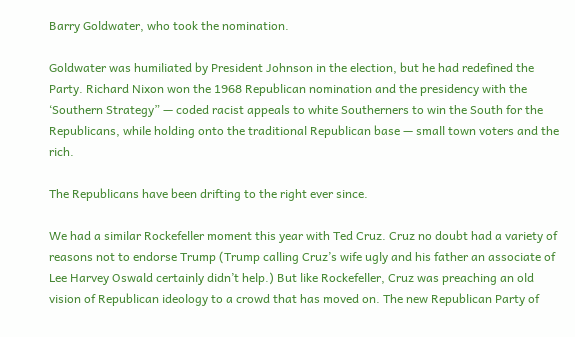Barry Goldwater, who took the nomination.

Goldwater was humiliated by President Johnson in the election, but he had redefined the Party. Richard Nixon won the 1968 Republican nomination and the presidency with the ‘Southern Strategy” — coded racist appeals to white Southerners to win the South for the Republicans, while holding onto the traditional Republican base — small town voters and the rich.

The Republicans have been drifting to the right ever since.

We had a similar Rockefeller moment this year with Ted Cruz. Cruz no doubt had a variety of reasons not to endorse Trump (Trump calling Cruz’s wife ugly and his father an associate of Lee Harvey Oswald certainly didn’t help.) But like Rockefeller, Cruz was preaching an old vision of Republican ideology to a crowd that has moved on. The new Republican Party of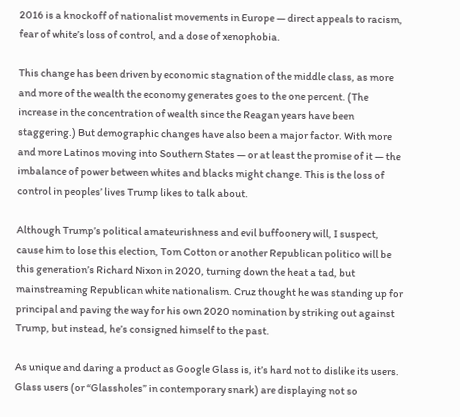2016 is a knockoff of nationalist movements in Europe — direct appeals to racism, fear of white’s loss of control, and a dose of xenophobia.

This change has been driven by economic stagnation of the middle class, as more and more of the wealth the economy generates goes to the one percent. (The increase in the concentration of wealth since the Reagan years have been staggering.) But demographic changes have also been a major factor. With more and more Latinos moving into Southern States — or at least the promise of it — the imbalance of power between whites and blacks might change. This is the loss of control in peoples’ lives Trump likes to talk about.

Although Trump’s political amateurishness and evil buffoonery will, I suspect, cause him to lose this election, Tom Cotton or another Republican politico will be this generation’s Richard Nixon in 2020, turning down the heat a tad, but mainstreaming Republican white nationalism. Cruz thought he was standing up for principal and paving the way for his own 2020 nomination by striking out against Trump, but instead, he’s consigned himself to the past.

As unique and daring a product as Google Glass is, it’s hard not to dislike its users. Glass users (or “Glassholes” in contemporary snark) are displaying not so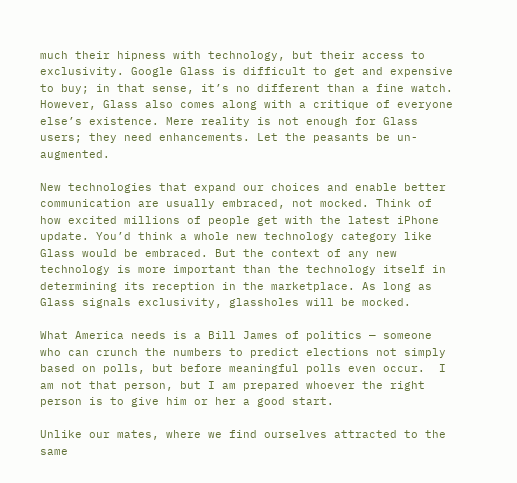much their hipness with technology, but their access to exclusivity. Google Glass is difficult to get and expensive to buy; in that sense, it’s no different than a fine watch. However, Glass also comes along with a critique of everyone else’s existence. Mere reality is not enough for Glass users; they need enhancements. Let the peasants be un-augmented.

New technologies that expand our choices and enable better communication are usually embraced, not mocked. Think of how excited millions of people get with the latest iPhone update. You’d think a whole new technology category like Glass would be embraced. But the context of any new technology is more important than the technology itself in determining its reception in the marketplace. As long as Glass signals exclusivity, glassholes will be mocked.

What America needs is a Bill James of politics — someone who can crunch the numbers to predict elections not simply based on polls, but before meaningful polls even occur.  I am not that person, but I am prepared whoever the right person is to give him or her a good start.

Unlike our mates, where we find ourselves attracted to the same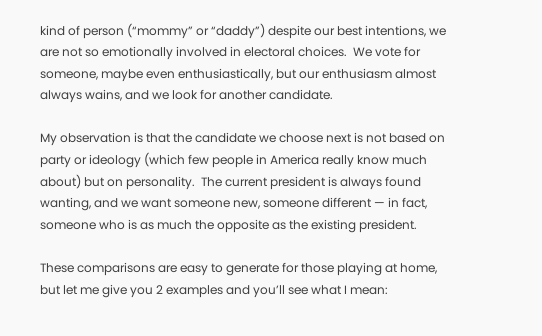kind of person (“mommy” or “daddy”) despite our best intentions, we are not so emotionally involved in electoral choices.  We vote for someone, maybe even enthusiastically, but our enthusiasm almost always wains, and we look for another candidate.

My observation is that the candidate we choose next is not based on party or ideology (which few people in America really know much about) but on personality.  The current president is always found wanting, and we want someone new, someone different — in fact, someone who is as much the opposite as the existing president.

These comparisons are easy to generate for those playing at home, but let me give you 2 examples and you’ll see what I mean: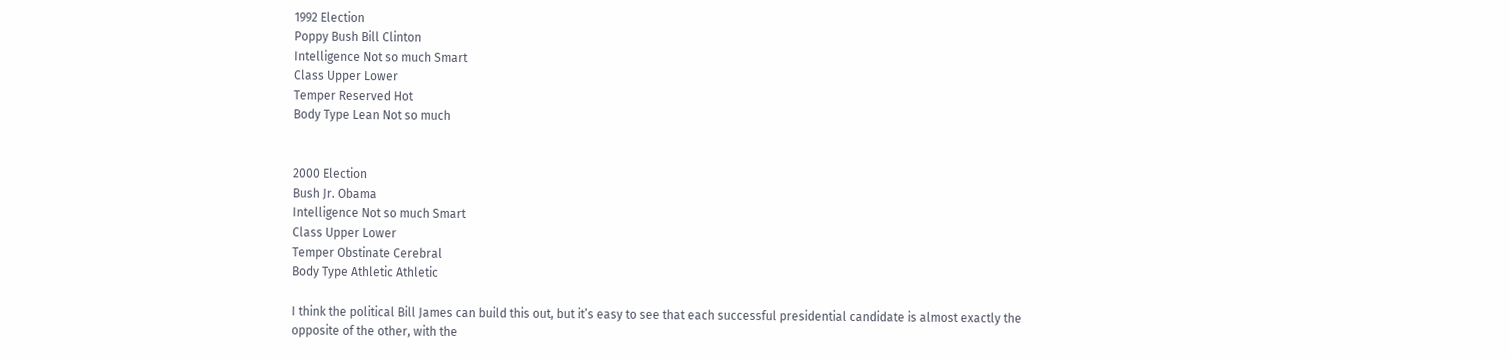1992 Election
Poppy Bush Bill Clinton
Intelligence Not so much Smart
Class Upper Lower
Temper Reserved Hot
Body Type Lean Not so much


2000 Election
Bush Jr. Obama
Intelligence Not so much Smart
Class Upper Lower
Temper Obstinate Cerebral
Body Type Athletic Athletic

I think the political Bill James can build this out, but it’s easy to see that each successful presidential candidate is almost exactly the opposite of the other, with the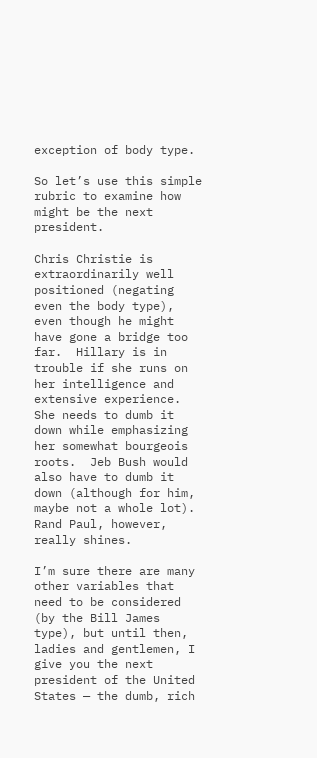exception of body type.

So let’s use this simple rubric to examine how might be the next president.

Chris Christie is extraordinarily well positioned (negating even the body type), even though he might have gone a bridge too far.  Hillary is in trouble if she runs on her intelligence and extensive experience.  She needs to dumb it down while emphasizing her somewhat bourgeois roots.  Jeb Bush would also have to dumb it down (although for him, maybe not a whole lot).  Rand Paul, however, really shines.

I’m sure there are many other variables that need to be considered (by the Bill James type), but until then, ladies and gentlemen, I give you the next president of the United States — the dumb, rich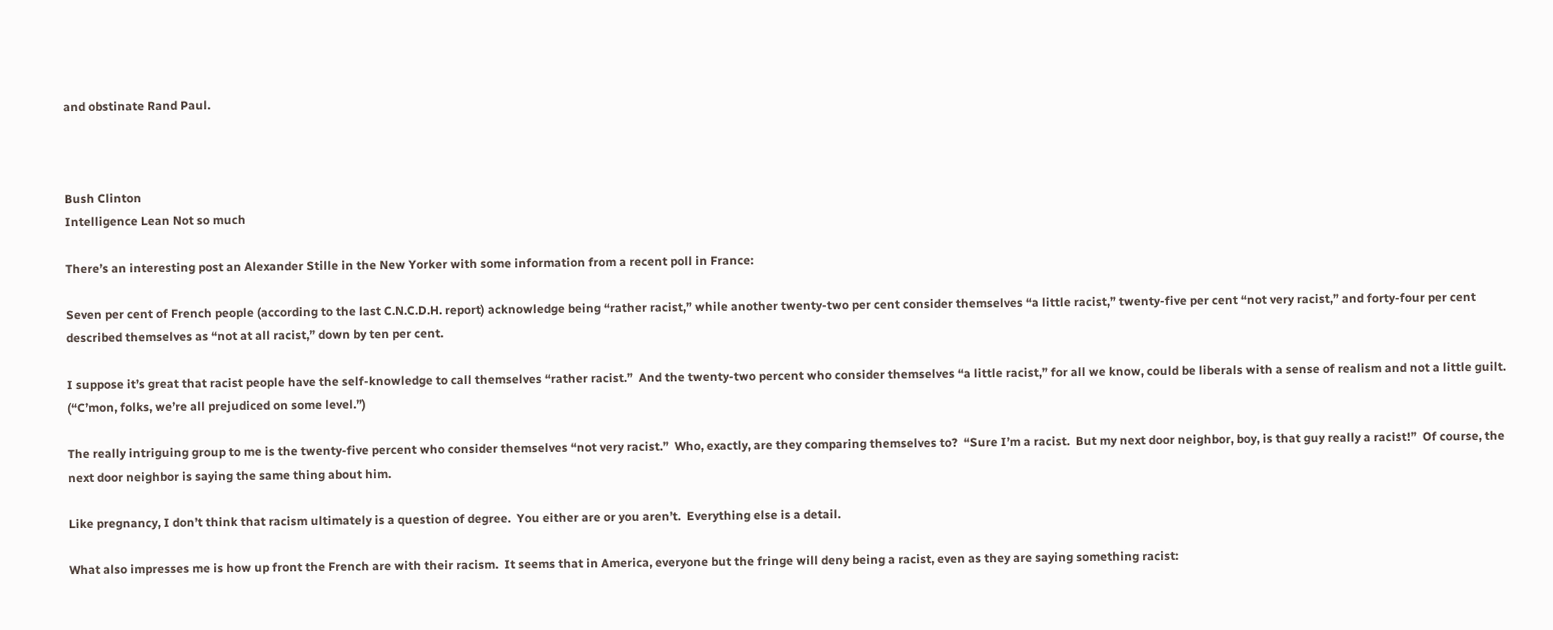and obstinate Rand Paul.



Bush Clinton
Intelligence Lean Not so much

There’s an interesting post an Alexander Stille in the New Yorker with some information from a recent poll in France:

Seven per cent of French people (according to the last C.N.C.D.H. report) acknowledge being “rather racist,” while another twenty-two per cent consider themselves “a little racist,” twenty-five per cent “not very racist,” and forty-four per cent described themselves as “not at all racist,” down by ten per cent.

I suppose it’s great that racist people have the self-knowledge to call themselves “rather racist.”  And the twenty-two percent who consider themselves “a little racist,” for all we know, could be liberals with a sense of realism and not a little guilt. (“C’mon, folks, we’re all prejudiced on some level.”)

The really intriguing group to me is the twenty-five percent who consider themselves “not very racist.”  Who, exactly, are they comparing themselves to?  “Sure I’m a racist.  But my next door neighbor, boy, is that guy really a racist!”  Of course, the next door neighbor is saying the same thing about him.

Like pregnancy, I don’t think that racism ultimately is a question of degree.  You either are or you aren’t.  Everything else is a detail.

What also impresses me is how up front the French are with their racism.  It seems that in America, everyone but the fringe will deny being a racist, even as they are saying something racist: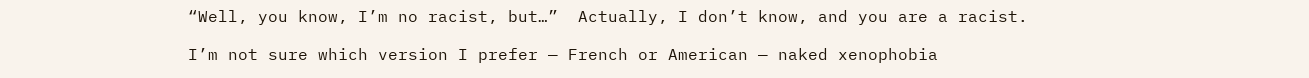“Well, you know, I’m no racist, but…”  Actually, I don’t know, and you are a racist.

I’m not sure which version I prefer — French or American — naked xenophobia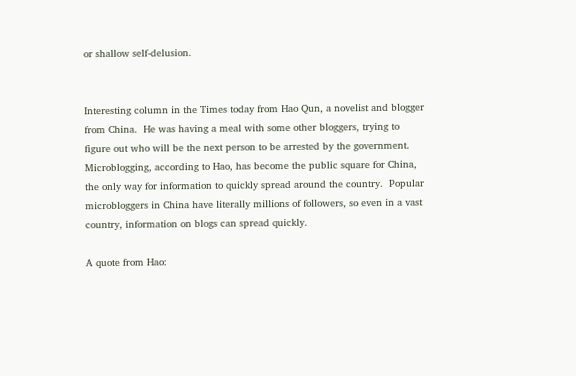or shallow self-delusion.


Interesting column in the Times today from Hao Qun, a novelist and blogger from China.  He was having a meal with some other bloggers, trying to figure out who will be the next person to be arrested by the government.  Microblogging, according to Hao, has become the public square for China, the only way for information to quickly spread around the country.  Popular microbloggers in China have literally millions of followers, so even in a vast country, information on blogs can spread quickly.

A quote from Hao: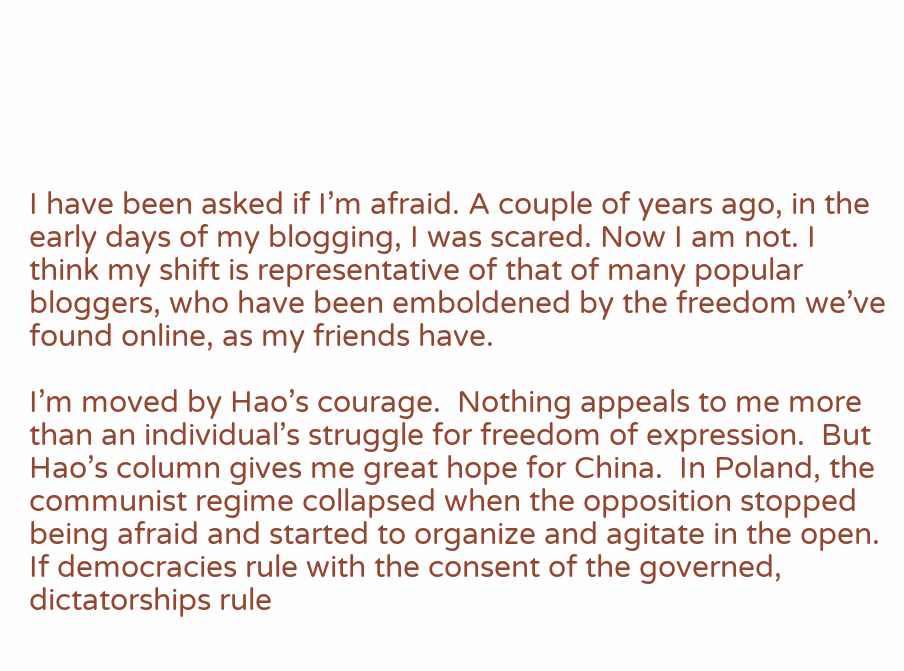I have been asked if I’m afraid. A couple of years ago, in the early days of my blogging, I was scared. Now I am not. I think my shift is representative of that of many popular bloggers, who have been emboldened by the freedom we’ve found online, as my friends have.

I’m moved by Hao’s courage.  Nothing appeals to me more than an individual’s struggle for freedom of expression.  But Hao’s column gives me great hope for China.  In Poland, the communist regime collapsed when the opposition stopped being afraid and started to organize and agitate in the open.  If democracies rule with the consent of the governed, dictatorships rule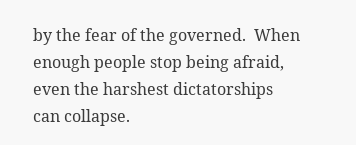by the fear of the governed.  When enough people stop being afraid, even the harshest dictatorships can collapse.